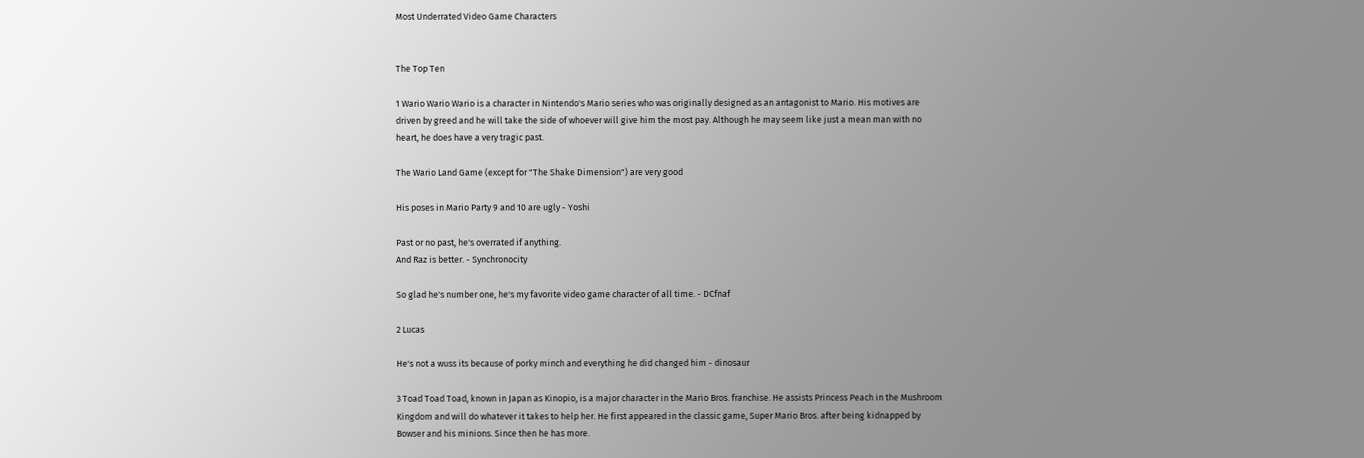Most Underrated Video Game Characters


The Top Ten

1 Wario Wario Wario is a character in Nintendo's Mario series who was originally designed as an antagonist to Mario. His motives are driven by greed and he will take the side of whoever will give him the most pay. Although he may seem like just a mean man with no heart, he does have a very tragic past.

The Wario Land Game (except for "The Shake Dimension") are very good

His poses in Mario Party 9 and 10 are ugly - Yoshi

Past or no past, he's overrated if anything.
And Raz is better. - Synchronocity

So glad he's number one, he's my favorite video game character of all time. - DCfnaf

2 Lucas

He's not a wuss its because of porky minch and everything he did changed him - dinosaur

3 Toad Toad Toad, known in Japan as Kinopio, is a major character in the Mario Bros. franchise. He assists Princess Peach in the Mushroom Kingdom and will do whatever it takes to help her. He first appeared in the classic game, Super Mario Bros. after being kidnapped by Bowser and his minions. Since then he has more.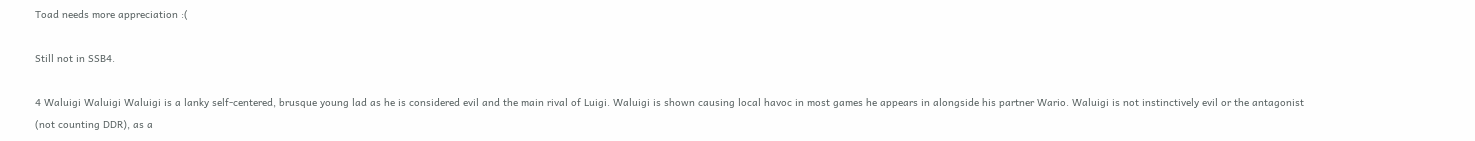Toad needs more appreciation :(

Still not in SSB4.

4 Waluigi Waluigi Waluigi is a lanky self-centered, brusque young lad as he is considered evil and the main rival of Luigi. Waluigi is shown causing local havoc in most games he appears in alongside his partner Wario. Waluigi is not instinctively evil or the antagonist (not counting DDR), as a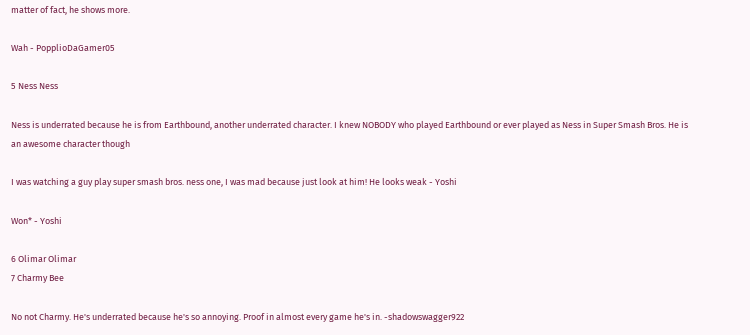matter of fact, he shows more.

Wah - PopplioDaGamer05

5 Ness Ness

Ness is underrated because he is from Earthbound, another underrated character. I knew NOBODY who played Earthbound or ever played as Ness in Super Smash Bros. He is an awesome character though

I was watching a guy play super smash bros. ness one, I was mad because just look at him! He looks weak - Yoshi

Won* - Yoshi

6 Olimar Olimar
7 Charmy Bee

No not Charmy. He's underrated because he's so annoying. Proof in almost every game he's in. -shadowswagger922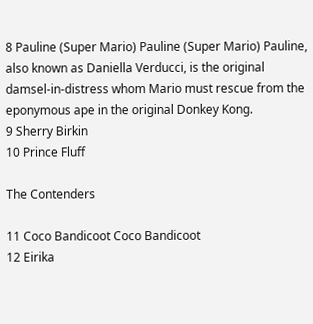8 Pauline (Super Mario) Pauline (Super Mario) Pauline, also known as Daniella Verducci, is the original damsel-in-distress whom Mario must rescue from the eponymous ape in the original Donkey Kong.
9 Sherry Birkin
10 Prince Fluff

The Contenders

11 Coco Bandicoot Coco Bandicoot
12 Eirika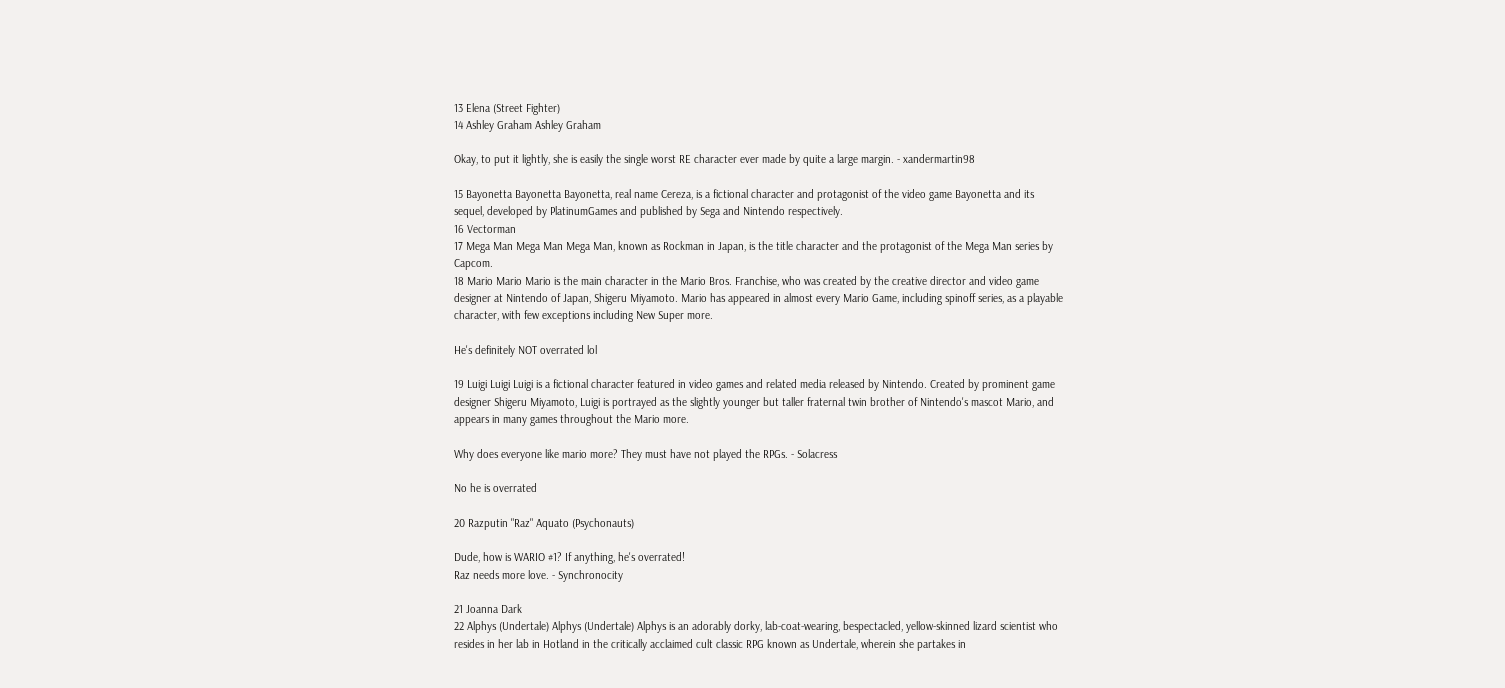13 Elena (Street Fighter)
14 Ashley Graham Ashley Graham

Okay, to put it lightly, she is easily the single worst RE character ever made by quite a large margin. - xandermartin98

15 Bayonetta Bayonetta Bayonetta, real name Cereza, is a fictional character and protagonist of the video game Bayonetta and its sequel, developed by PlatinumGames and published by Sega and Nintendo respectively.
16 Vectorman
17 Mega Man Mega Man Mega Man, known as Rockman in Japan, is the title character and the protagonist of the Mega Man series by Capcom.
18 Mario Mario Mario is the main character in the Mario Bros. Franchise, who was created by the creative director and video game designer at Nintendo of Japan, Shigeru Miyamoto. Mario has appeared in almost every Mario Game, including spinoff series, as a playable character, with few exceptions including New Super more.

He's definitely NOT overrated lol

19 Luigi Luigi Luigi is a fictional character featured in video games and related media released by Nintendo. Created by prominent game designer Shigeru Miyamoto, Luigi is portrayed as the slightly younger but taller fraternal twin brother of Nintendo's mascot Mario, and appears in many games throughout the Mario more.

Why does everyone like mario more? They must have not played the RPGs. - Solacress

No he is overrated

20 Razputin "Raz" Aquato (Psychonauts)

Dude, how is WARIO #1? If anything, he's overrated!
Raz needs more love. - Synchronocity

21 Joanna Dark
22 Alphys (Undertale) Alphys (Undertale) Alphys is an adorably dorky, lab-coat-wearing, bespectacled, yellow-skinned lizard scientist who resides in her lab in Hotland in the critically acclaimed cult classic RPG known as Undertale, wherein she partakes in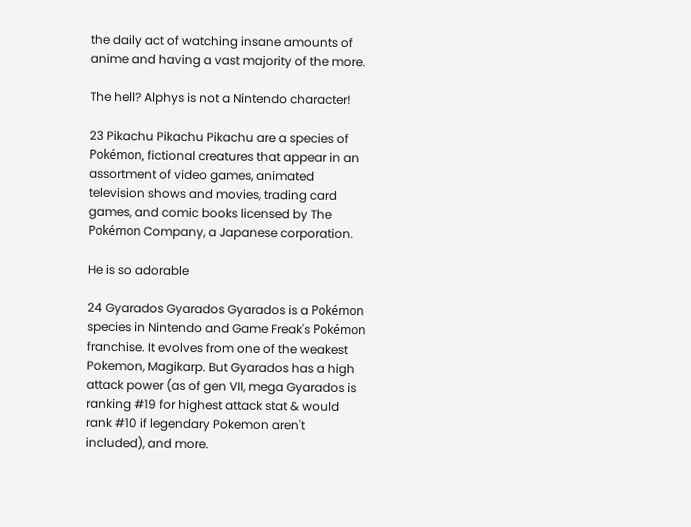the daily act of watching insane amounts of anime and having a vast majority of the more.

The hell? Alphys is not a Nintendo character!

23 Pikachu Pikachu Pikachu are a species of Pokémon, fictional creatures that appear in an assortment of video games, animated television shows and movies, trading card games, and comic books licensed by The Pokémon Company, a Japanese corporation.

He is so adorable

24 Gyarados Gyarados Gyarados is a Pokémon species in Nintendo and Game Freak's Pokémon franchise. It evolves from one of the weakest Pokemon, Magikarp. But Gyarados has a high attack power (as of gen VII, mega Gyarados is ranking #19 for highest attack stat & would rank #10 if legendary Pokemon aren't included), and more.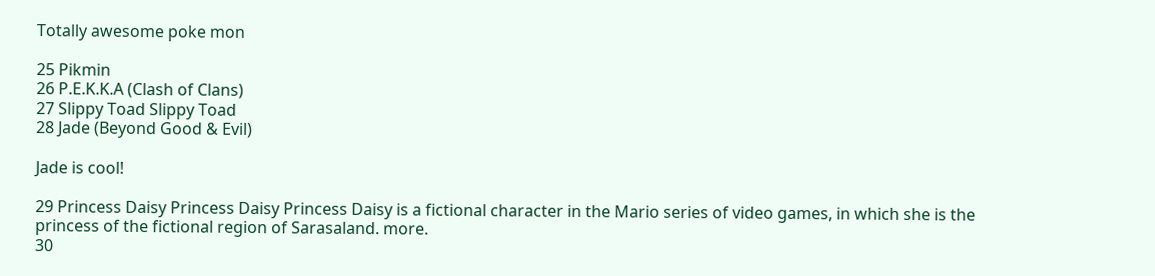Totally awesome poke mon

25 Pikmin
26 P.E.K.K.A (Clash of Clans)
27 Slippy Toad Slippy Toad
28 Jade (Beyond Good & Evil)

Jade is cool!

29 Princess Daisy Princess Daisy Princess Daisy is a fictional character in the Mario series of video games, in which she is the princess of the fictional region of Sarasaland. more.
30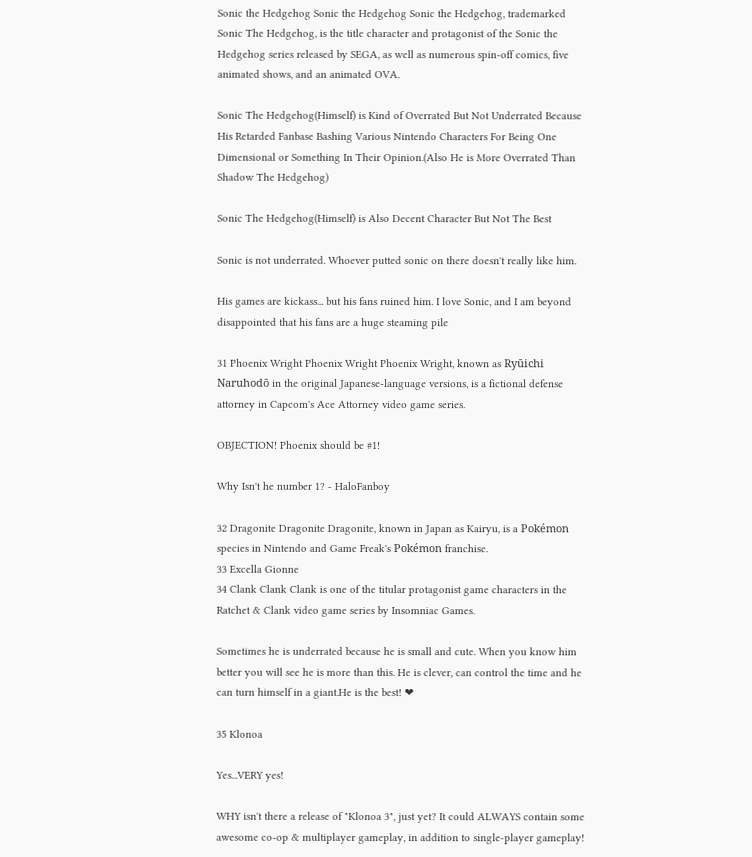Sonic the Hedgehog Sonic the Hedgehog Sonic the Hedgehog, trademarked Sonic The Hedgehog, is the title character and protagonist of the Sonic the Hedgehog series released by SEGA, as well as numerous spin-off comics, five animated shows, and an animated OVA.

Sonic The Hedgehog(Himself) is Kind of Overrated But Not Underrated Because His Retarded Fanbase Bashing Various Nintendo Characters For Being One Dimensional or Something In Their Opinion.(Also He is More Overrated Than Shadow The Hedgehog)

Sonic The Hedgehog(Himself) is Also Decent Character But Not The Best

Sonic is not underrated. Whoever putted sonic on there doesn't really like him.

His games are kickass... but his fans ruined him. I love Sonic, and I am beyond disappointed that his fans are a huge steaming pile

31 Phoenix Wright Phoenix Wright Phoenix Wright, known as Ryūichi Naruhodō in the original Japanese-language versions, is a fictional defense attorney in Capcom's Ace Attorney video game series.

OBJECTION! Phoenix should be #1!

Why Isn't he number 1? - HaloFanboy

32 Dragonite Dragonite Dragonite, known in Japan as Kairyu, is a Pokémon species in Nintendo and Game Freak's Pokémon franchise.
33 Excella Gionne
34 Clank Clank Clank is one of the titular protagonist game characters in the Ratchet & Clank video game series by Insomniac Games.

Sometimes he is underrated because he is small and cute. When you know him better you will see he is more than this. He is clever, can control the time and he can turn himself in a giant.He is the best! ❤

35 Klonoa

Yes...VERY yes!

WHY isn't there a release of "Klonoa 3", just yet? It could ALWAYS contain some awesome co-op & multiplayer gameplay, in addition to single-player gameplay!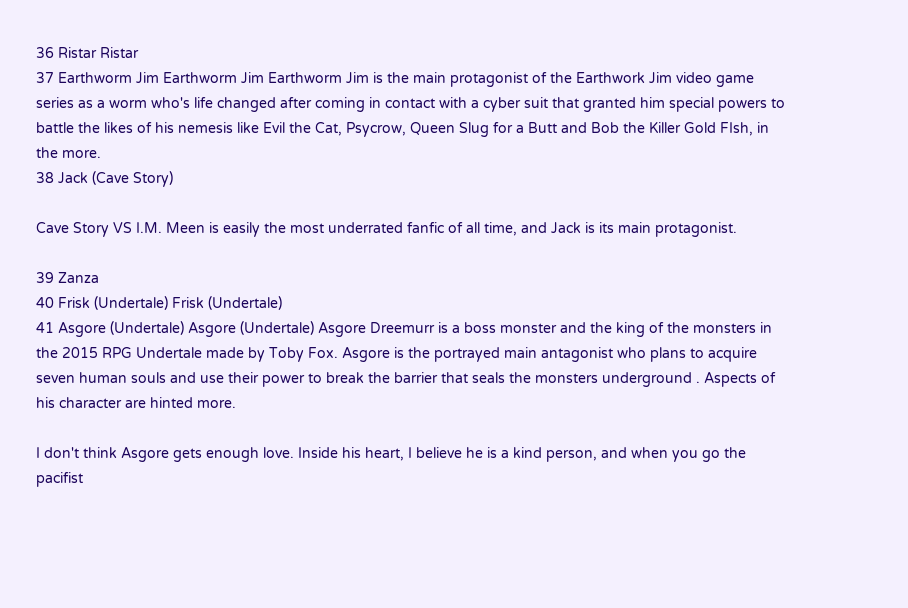36 Ristar Ristar
37 Earthworm Jim Earthworm Jim Earthworm Jim is the main protagonist of the Earthwork Jim video game series as a worm who's life changed after coming in contact with a cyber suit that granted him special powers to battle the likes of his nemesis like Evil the Cat, Psycrow, Queen Slug for a Butt and Bob the Killer Gold FIsh, in the more.
38 Jack (Cave Story)

Cave Story VS I.M. Meen is easily the most underrated fanfic of all time, and Jack is its main protagonist.

39 Zanza
40 Frisk (Undertale) Frisk (Undertale)
41 Asgore (Undertale) Asgore (Undertale) Asgore Dreemurr is a boss monster and the king of the monsters in the 2015 RPG Undertale made by Toby Fox. Asgore is the portrayed main antagonist who plans to acquire seven human souls and use their power to break the barrier that seals the monsters underground . Aspects of his character are hinted more.

I don't think Asgore gets enough love. Inside his heart, I believe he is a kind person, and when you go the pacifist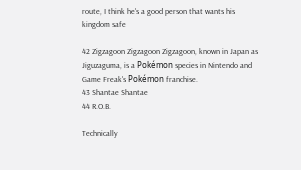route, I think he's a good person that wants his kingdom safe

42 Zigzagoon Zigzagoon Zigzagoon, known in Japan as Jiguzaguma, is a Pokémon species in Nintendo and Game Freak's Pokémon franchise.
43 Shantae Shantae
44 R.O.B.

Technically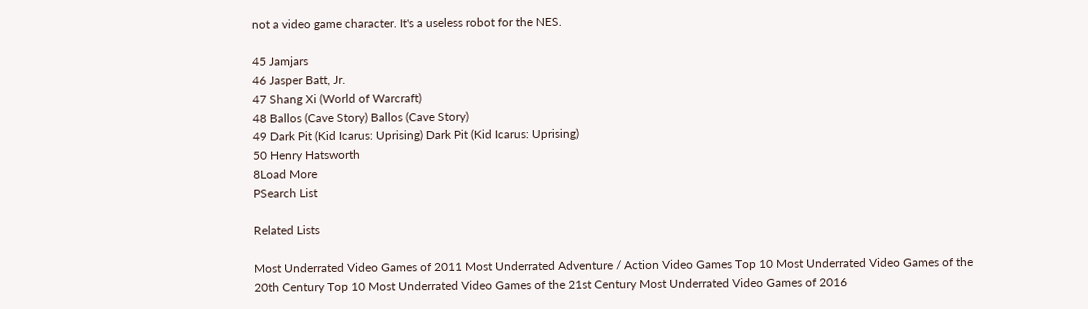not a video game character. It's a useless robot for the NES.

45 Jamjars
46 Jasper Batt, Jr.
47 Shang Xi (World of Warcraft)
48 Ballos (Cave Story) Ballos (Cave Story)
49 Dark Pit (Kid Icarus: Uprising) Dark Pit (Kid Icarus: Uprising)
50 Henry Hatsworth
8Load More
PSearch List

Related Lists

Most Underrated Video Games of 2011 Most Underrated Adventure / Action Video Games Top 10 Most Underrated Video Games of the 20th Century Top 10 Most Underrated Video Games of the 21st Century Most Underrated Video Games of 2016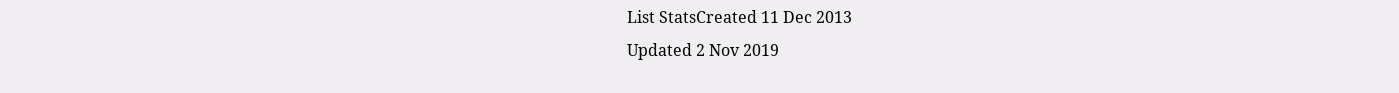List StatsCreated 11 Dec 2013
Updated 2 Nov 2019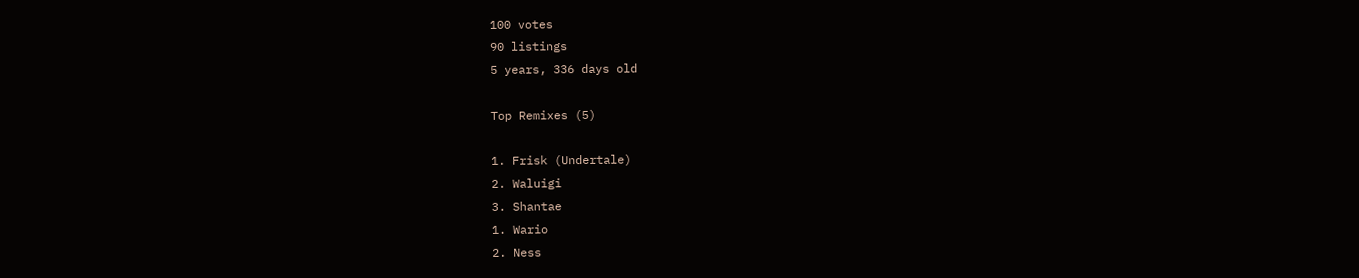100 votes
90 listings
5 years, 336 days old

Top Remixes (5)

1. Frisk (Undertale)
2. Waluigi
3. Shantae
1. Wario
2. Ness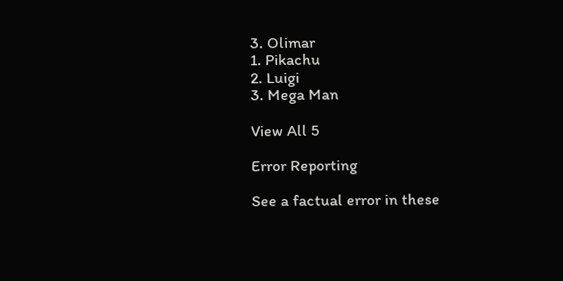3. Olimar
1. Pikachu
2. Luigi
3. Mega Man

View All 5

Error Reporting

See a factual error in these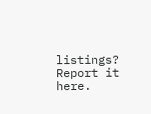listings? Report it here.